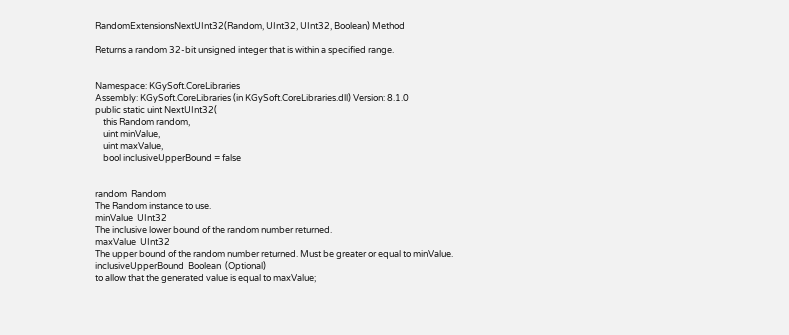RandomExtensionsNextUInt32(Random, UInt32, UInt32, Boolean) Method

Returns a random 32-bit unsigned integer that is within a specified range.


Namespace: KGySoft.CoreLibraries
Assembly: KGySoft.CoreLibraries (in KGySoft.CoreLibraries.dll) Version: 8.1.0
public static uint NextUInt32(
    this Random random,
    uint minValue,
    uint maxValue,
    bool inclusiveUpperBound = false


random  Random
The Random instance to use.
minValue  UInt32
The inclusive lower bound of the random number returned.
maxValue  UInt32
The upper bound of the random number returned. Must be greater or equal to minValue.
inclusiveUpperBound  Boolean  (Optional)
to allow that the generated value is equal to maxValue;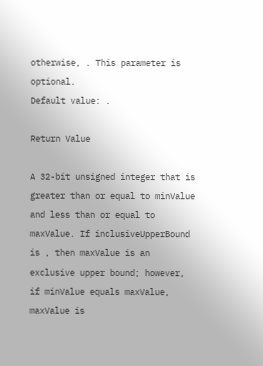otherwise, . This parameter is optional.
Default value: .

Return Value

A 32-bit unsigned integer that is greater than or equal to minValue and less than or equal to maxValue. If inclusiveUpperBound is , then maxValue is an exclusive upper bound; however, if minValue equals maxValue, maxValue is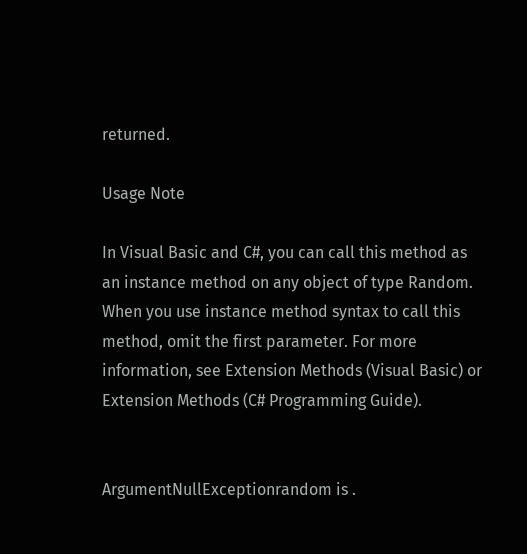returned.

Usage Note

In Visual Basic and C#, you can call this method as an instance method on any object of type Random. When you use instance method syntax to call this method, omit the first parameter. For more information, see Extension Methods (Visual Basic) or Extension Methods (C# Programming Guide).


ArgumentNullExceptionrandom is .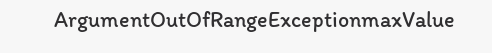ArgumentOutOfRangeExceptionmaxValue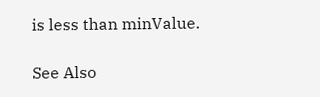is less than minValue.

See Also